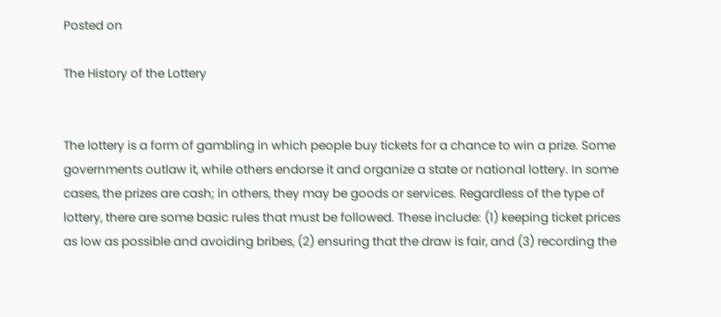Posted on

The History of the Lottery


The lottery is a form of gambling in which people buy tickets for a chance to win a prize. Some governments outlaw it, while others endorse it and organize a state or national lottery. In some cases, the prizes are cash; in others, they may be goods or services. Regardless of the type of lottery, there are some basic rules that must be followed. These include: (1) keeping ticket prices as low as possible and avoiding bribes, (2) ensuring that the draw is fair, and (3) recording the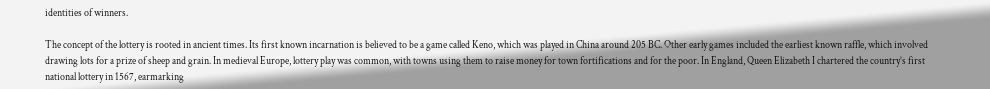identities of winners.

The concept of the lottery is rooted in ancient times. Its first known incarnation is believed to be a game called Keno, which was played in China around 205 BC. Other early games included the earliest known raffle, which involved drawing lots for a prize of sheep and grain. In medieval Europe, lottery play was common, with towns using them to raise money for town fortifications and for the poor. In England, Queen Elizabeth I chartered the country’s first national lottery in 1567, earmarking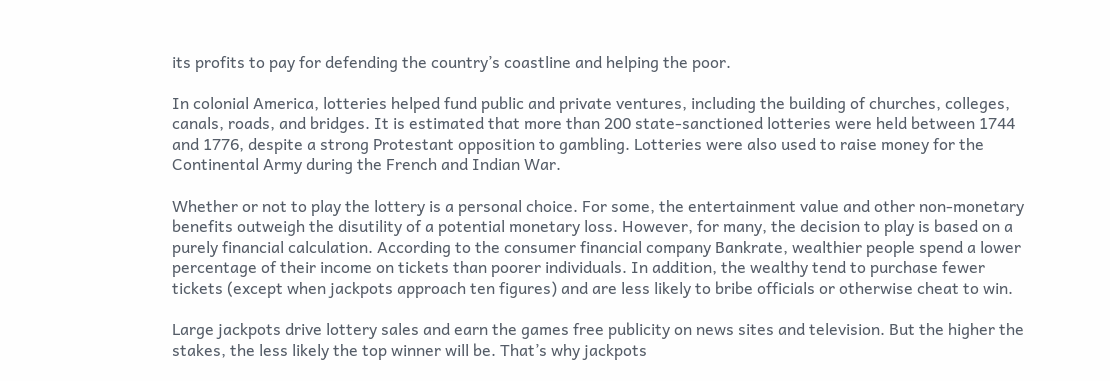its profits to pay for defending the country’s coastline and helping the poor.

In colonial America, lotteries helped fund public and private ventures, including the building of churches, colleges, canals, roads, and bridges. It is estimated that more than 200 state-sanctioned lotteries were held between 1744 and 1776, despite a strong Protestant opposition to gambling. Lotteries were also used to raise money for the Continental Army during the French and Indian War.

Whether or not to play the lottery is a personal choice. For some, the entertainment value and other non-monetary benefits outweigh the disutility of a potential monetary loss. However, for many, the decision to play is based on a purely financial calculation. According to the consumer financial company Bankrate, wealthier people spend a lower percentage of their income on tickets than poorer individuals. In addition, the wealthy tend to purchase fewer tickets (except when jackpots approach ten figures) and are less likely to bribe officials or otherwise cheat to win.

Large jackpots drive lottery sales and earn the games free publicity on news sites and television. But the higher the stakes, the less likely the top winner will be. That’s why jackpots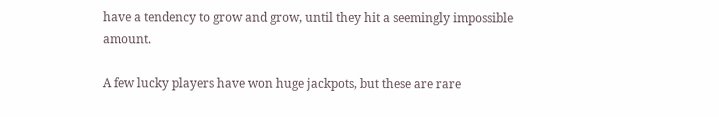have a tendency to grow and grow, until they hit a seemingly impossible amount.

A few lucky players have won huge jackpots, but these are rare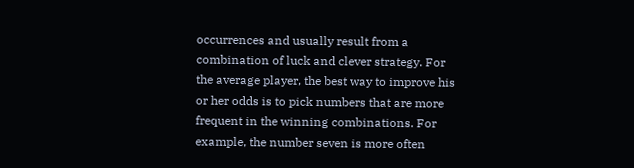occurrences and usually result from a combination of luck and clever strategy. For the average player, the best way to improve his or her odds is to pick numbers that are more frequent in the winning combinations. For example, the number seven is more often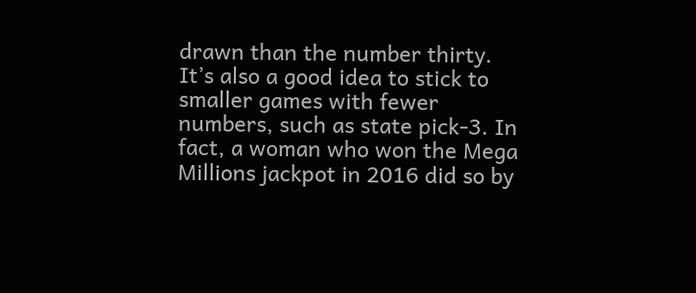drawn than the number thirty. It’s also a good idea to stick to smaller games with fewer numbers, such as state pick-3. In fact, a woman who won the Mega Millions jackpot in 2016 did so by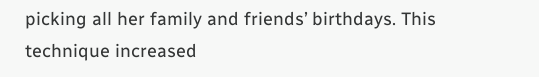picking all her family and friends’ birthdays. This technique increased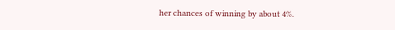her chances of winning by about 4%.